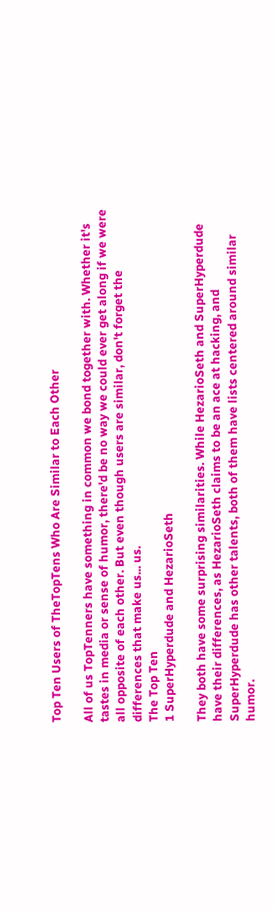Top Ten Users of TheTopTens Who Are Similar to Each Other

All of us TopTenners have something in common we bond together with. Whether it's tastes in media or sense of humor, there'd be no way we could ever get along if we were all opposite of each other. But even though users are similar, don't forget the differences that make us... us.
The Top Ten
1 SuperHyperdude and HezarioSeth

They both have some surprising similarities. While HezarioSeth and SuperHyperdude have their differences, as HezarioSeth claims to be an ace at hacking, and SuperHyperdude has other talents, both of them have lists centered around similar humor.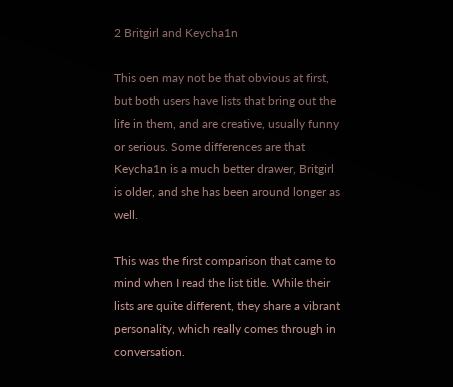2 Britgirl and Keycha1n

This oen may not be that obvious at first, but both users have lists that bring out the life in them, and are creative, usually funny or serious. Some differences are that Keycha1n is a much better drawer, Britgirl is older, and she has been around longer as well.

This was the first comparison that came to mind when I read the list title. While their lists are quite different, they share a vibrant personality, which really comes through in conversation.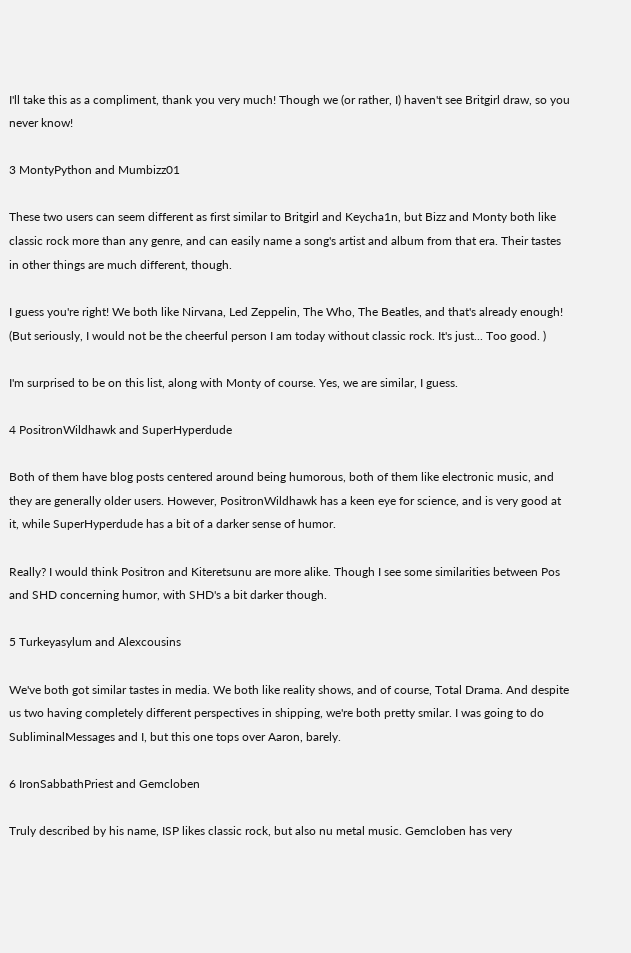I'll take this as a compliment, thank you very much! Though we (or rather, I) haven't see Britgirl draw, so you never know!

3 MontyPython and Mumbizz01

These two users can seem different as first similar to Britgirl and Keycha1n, but Bizz and Monty both like classic rock more than any genre, and can easily name a song's artist and album from that era. Their tastes in other things are much different, though.

I guess you're right! We both like Nirvana, Led Zeppelin, The Who, The Beatles, and that's already enough! (But seriously, I would not be the cheerful person I am today without classic rock. It's just... Too good. )

I'm surprised to be on this list, along with Monty of course. Yes, we are similar, I guess.

4 PositronWildhawk and SuperHyperdude

Both of them have blog posts centered around being humorous, both of them like electronic music, and they are generally older users. However, PositronWildhawk has a keen eye for science, and is very good at it, while SuperHyperdude has a bit of a darker sense of humor.

Really? I would think Positron and Kiteretsunu are more alike. Though I see some similarities between Pos and SHD concerning humor, with SHD's a bit darker though.

5 Turkeyasylum and Alexcousins

We've both got similar tastes in media. We both like reality shows, and of course, Total Drama. And despite us two having completely different perspectives in shipping, we're both pretty smilar. I was going to do SubliminalMessages and I, but this one tops over Aaron, barely.

6 IronSabbathPriest and Gemcloben

Truly described by his name, ISP likes classic rock, but also nu metal music. Gemcloben has very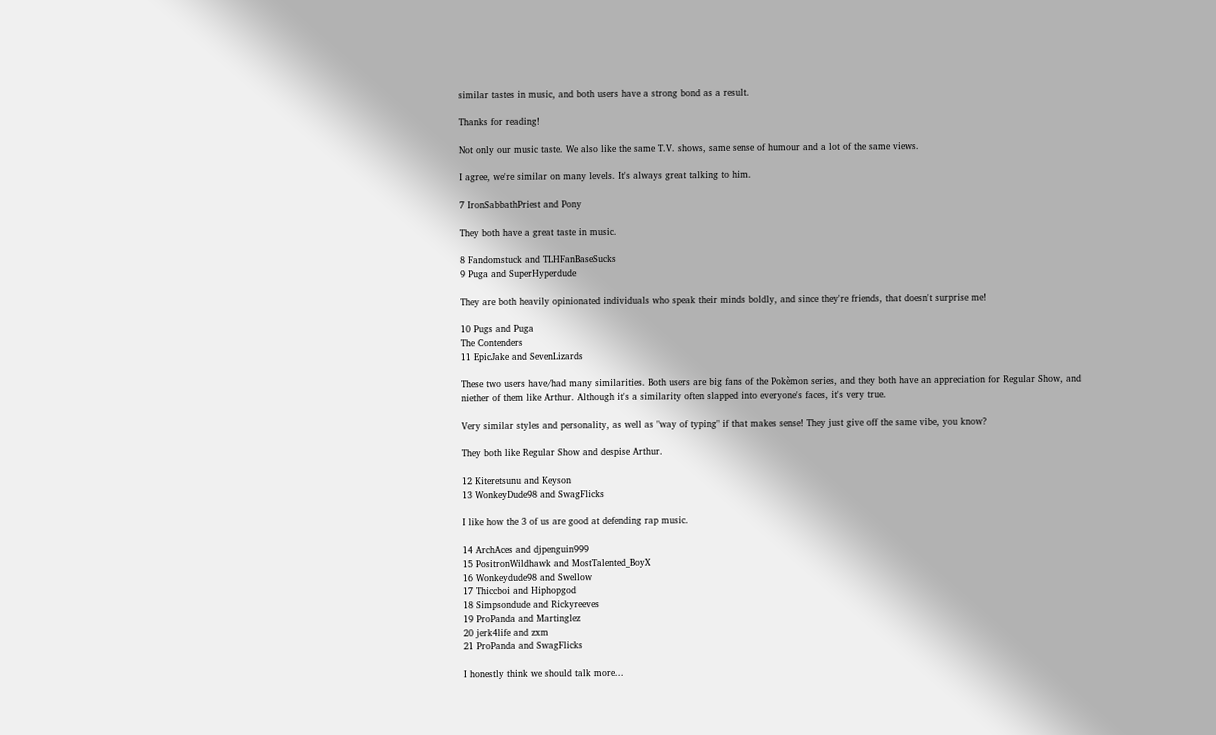similar tastes in music, and both users have a strong bond as a result.

Thanks for reading!

Not only our music taste. We also like the same T.V. shows, same sense of humour and a lot of the same views.

I agree, we're similar on many levels. It's always great talking to him.

7 IronSabbathPriest and Pony

They both have a great taste in music.

8 Fandomstuck and TLHFanBaseSucks
9 Puga and SuperHyperdude

They are both heavily opinionated individuals who speak their minds boldly, and since they're friends, that doesn't surprise me!

10 Pugs and Puga
The Contenders
11 EpicJake and SevenLizards

These two users have/had many similarities. Both users are big fans of the Pokèmon series, and they both have an appreciation for Regular Show, and niether of them like Arthur. Although it's a similarity often slapped into everyone's faces, it's very true.

Very similar styles and personality, as well as "way of typing" if that makes sense! They just give off the same vibe, you know?

They both like Regular Show and despise Arthur.

12 Kiteretsunu and Keyson
13 WonkeyDude98 and SwagFlicks

I like how the 3 of us are good at defending rap music.

14 ArchAces and djpenguin999
15 PositronWildhawk and MostTalented_BoyX
16 Wonkeydude98 and Swellow
17 Thiccboi and Hiphopgod
18 Simpsondude and Rickyreeves
19 ProPanda and Martinglez
20 jerk4life and zxm
21 ProPanda and SwagFlicks

I honestly think we should talk more...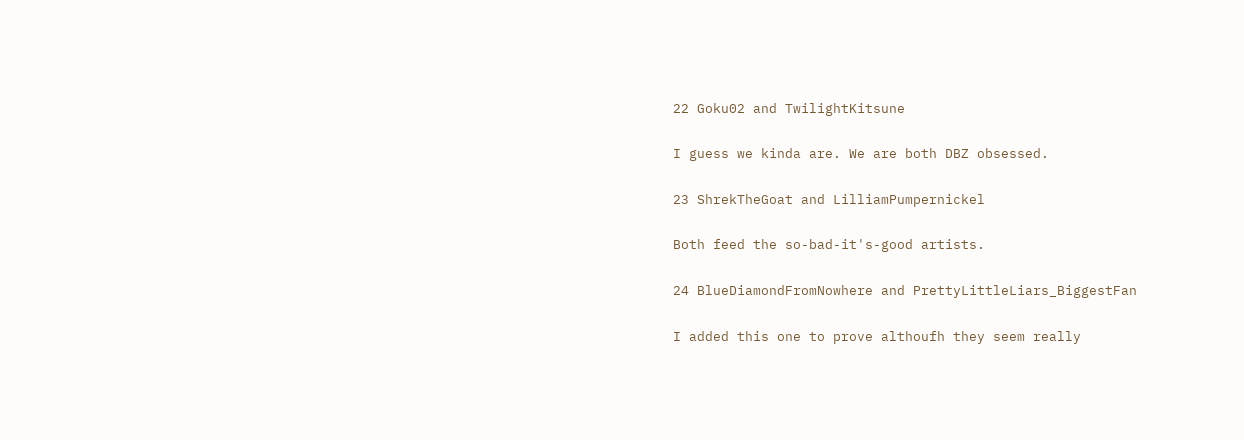22 Goku02 and TwilightKitsune

I guess we kinda are. We are both DBZ obsessed.

23 ShrekTheGoat and LilliamPumpernickel

Both feed the so-bad-it's-good artists.

24 BlueDiamondFromNowhere and PrettyLittleLiars_BiggestFan

I added this one to prove althoufh they seem really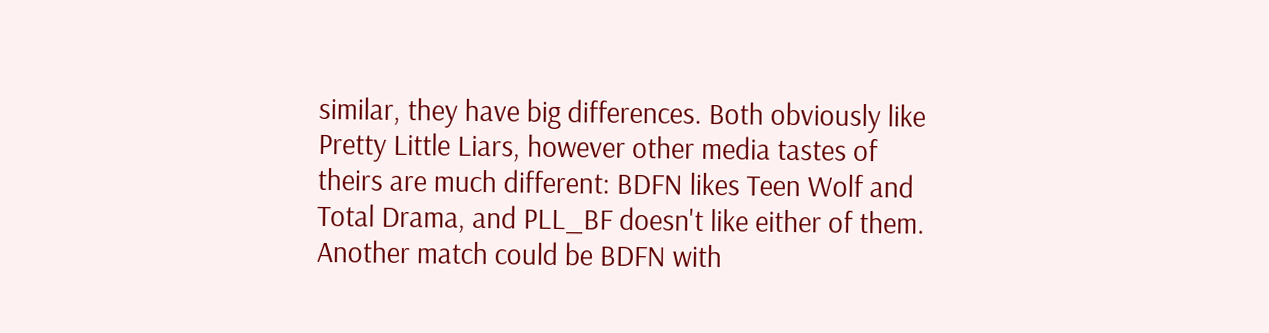similar, they have big differences. Both obviously like Pretty Little Liars, however other media tastes of theirs are much different: BDFN likes Teen Wolf and Total Drama, and PLL_BF doesn't like either of them. Another match could be BDFN with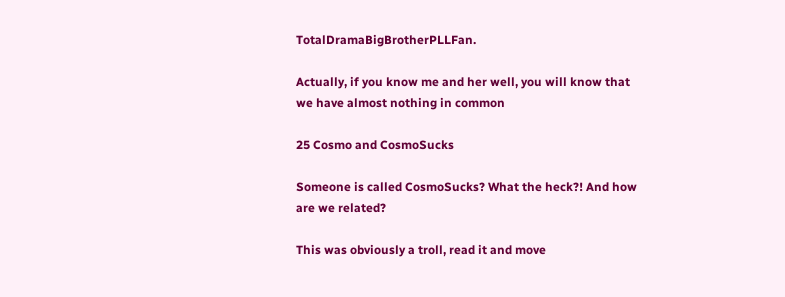TotalDramaBigBrotherPLLFan.

Actually, if you know me and her well, you will know that we have almost nothing in common

25 Cosmo and CosmoSucks

Someone is called CosmoSucks? What the heck?! And how are we related?

This was obviously a troll, read it and move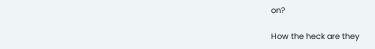on?

How the heck are they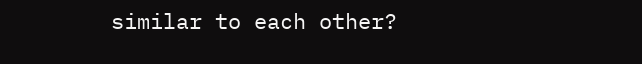similar to each other?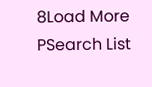8Load More
PSearch List